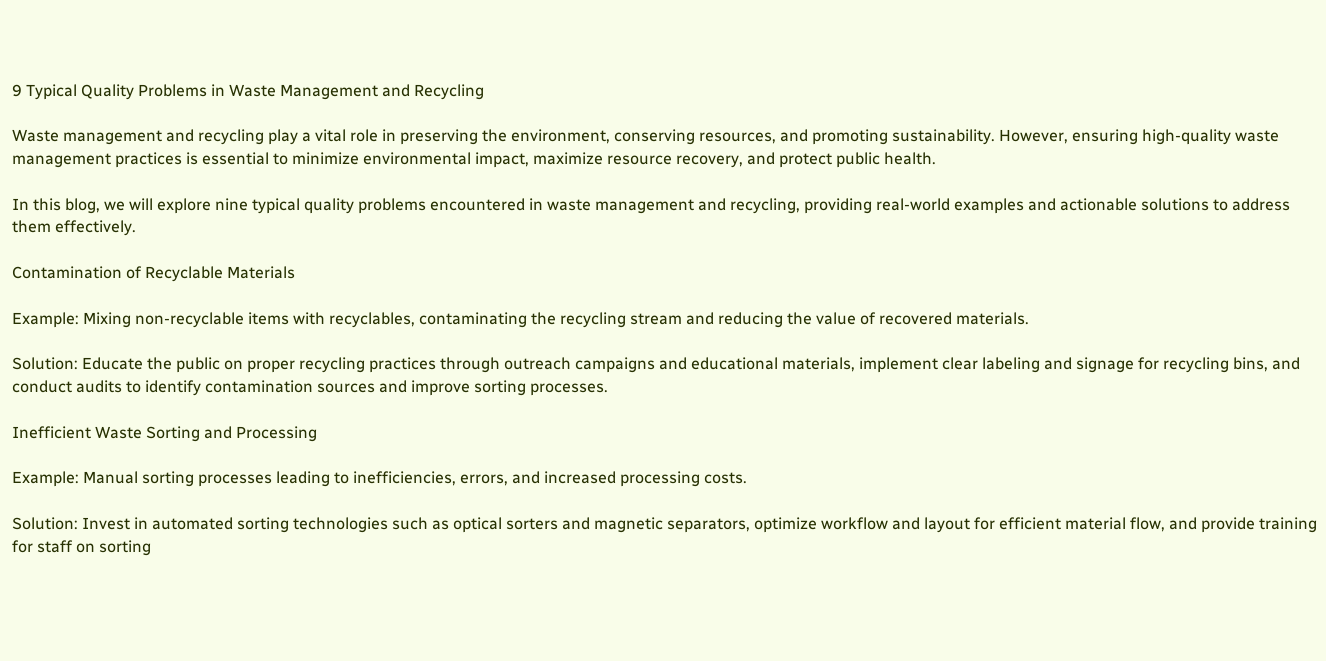9 Typical Quality Problems in Waste Management and Recycling

Waste management and recycling play a vital role in preserving the environment, conserving resources, and promoting sustainability. However, ensuring high-quality waste management practices is essential to minimize environmental impact, maximize resource recovery, and protect public health.

In this blog, we will explore nine typical quality problems encountered in waste management and recycling, providing real-world examples and actionable solutions to address them effectively.

Contamination of Recyclable Materials

Example: Mixing non-recyclable items with recyclables, contaminating the recycling stream and reducing the value of recovered materials.

Solution: Educate the public on proper recycling practices through outreach campaigns and educational materials, implement clear labeling and signage for recycling bins, and conduct audits to identify contamination sources and improve sorting processes.

Inefficient Waste Sorting and Processing

Example: Manual sorting processes leading to inefficiencies, errors, and increased processing costs.

Solution: Invest in automated sorting technologies such as optical sorters and magnetic separators, optimize workflow and layout for efficient material flow, and provide training for staff on sorting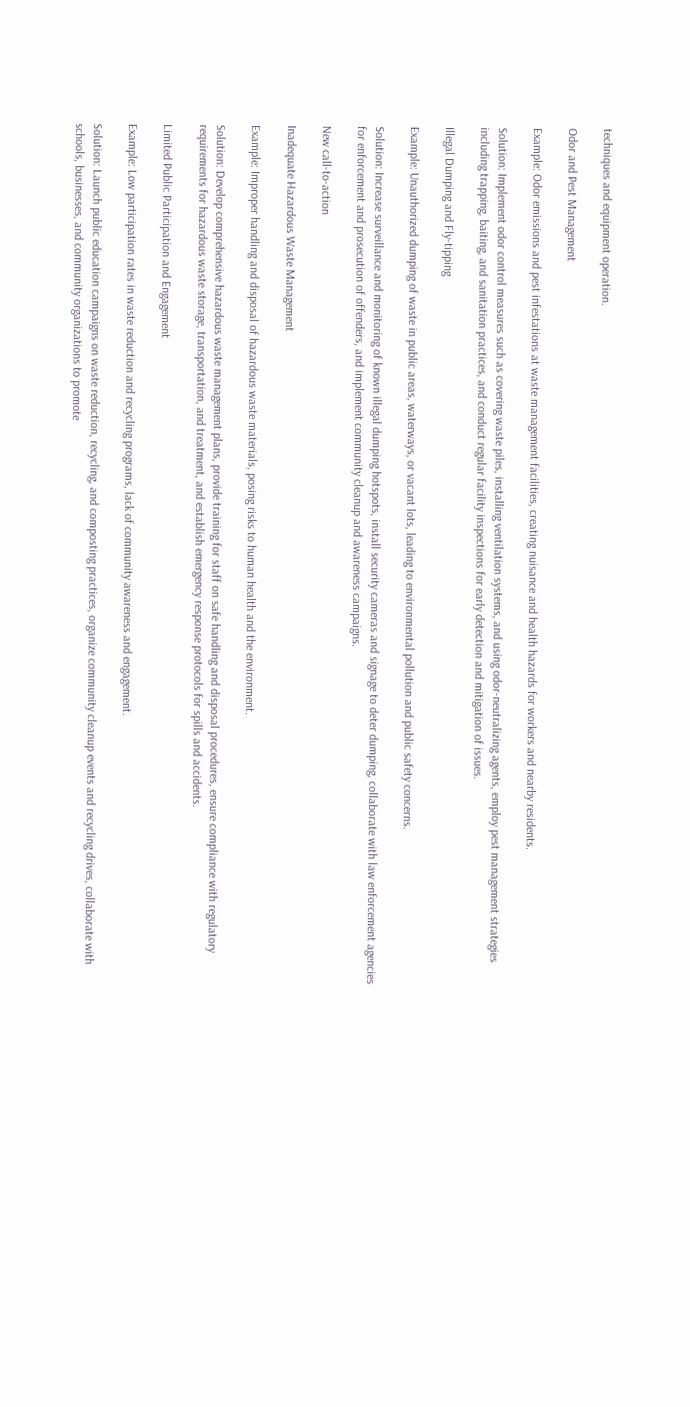techniques and equipment operation.

Odor and Pest Management

Example: Odor emissions and pest infestations at waste management facilities, creating nuisance and health hazards for workers and nearby residents.

Solution: Implement odor control measures such as covering waste piles, installing ventilation systems, and using odor-neutralizing agents, employ pest management strategies including trapping, baiting, and sanitation practices, and conduct regular facility inspections for early detection and mitigation of issues.

Illegal Dumping and Fly-tipping

Example: Unauthorized dumping of waste in public areas, waterways, or vacant lots, leading to environmental pollution and public safety concerns.

Solution: Increase surveillance and monitoring of known illegal dumping hotspots, install security cameras and signage to deter dumping, collaborate with law enforcement agencies for enforcement and prosecution of offenders, and implement community cleanup and awareness campaigns.

New call-to-action

Inadequate Hazardous Waste Management

Example: Improper handling and disposal of hazardous waste materials, posing risks to human health and the environment.

Solution: Develop comprehensive hazardous waste management plans, provide training for staff on safe handling and disposal procedures, ensure compliance with regulatory requirements for hazardous waste storage, transportation, and treatment, and establish emergency response protocols for spills and accidents.

Limited Public Participation and Engagement

Example: Low participation rates in waste reduction and recycling programs, lack of community awareness and engagement.

Solution: Launch public education campaigns on waste reduction, recycling, and composting practices, organize community cleanup events and recycling drives, collaborate with schools, businesses, and community organizations to promote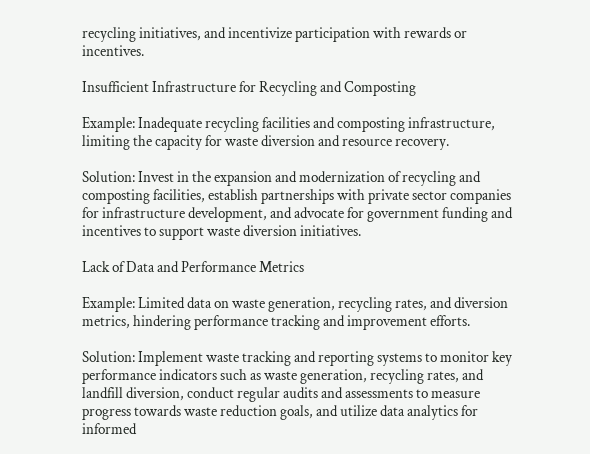recycling initiatives, and incentivize participation with rewards or incentives.

Insufficient Infrastructure for Recycling and Composting

Example: Inadequate recycling facilities and composting infrastructure, limiting the capacity for waste diversion and resource recovery.

Solution: Invest in the expansion and modernization of recycling and composting facilities, establish partnerships with private sector companies for infrastructure development, and advocate for government funding and incentives to support waste diversion initiatives.

Lack of Data and Performance Metrics

Example: Limited data on waste generation, recycling rates, and diversion metrics, hindering performance tracking and improvement efforts.

Solution: Implement waste tracking and reporting systems to monitor key performance indicators such as waste generation, recycling rates, and landfill diversion, conduct regular audits and assessments to measure progress towards waste reduction goals, and utilize data analytics for informed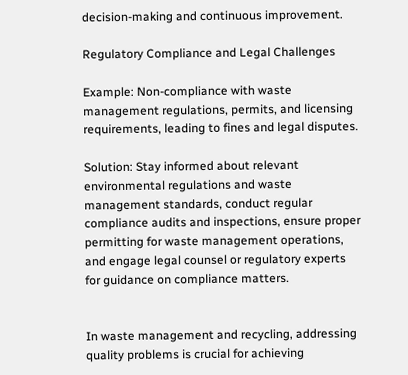decision-making and continuous improvement.

Regulatory Compliance and Legal Challenges

Example: Non-compliance with waste management regulations, permits, and licensing requirements, leading to fines and legal disputes.

Solution: Stay informed about relevant environmental regulations and waste management standards, conduct regular compliance audits and inspections, ensure proper permitting for waste management operations, and engage legal counsel or regulatory experts for guidance on compliance matters.


In waste management and recycling, addressing quality problems is crucial for achieving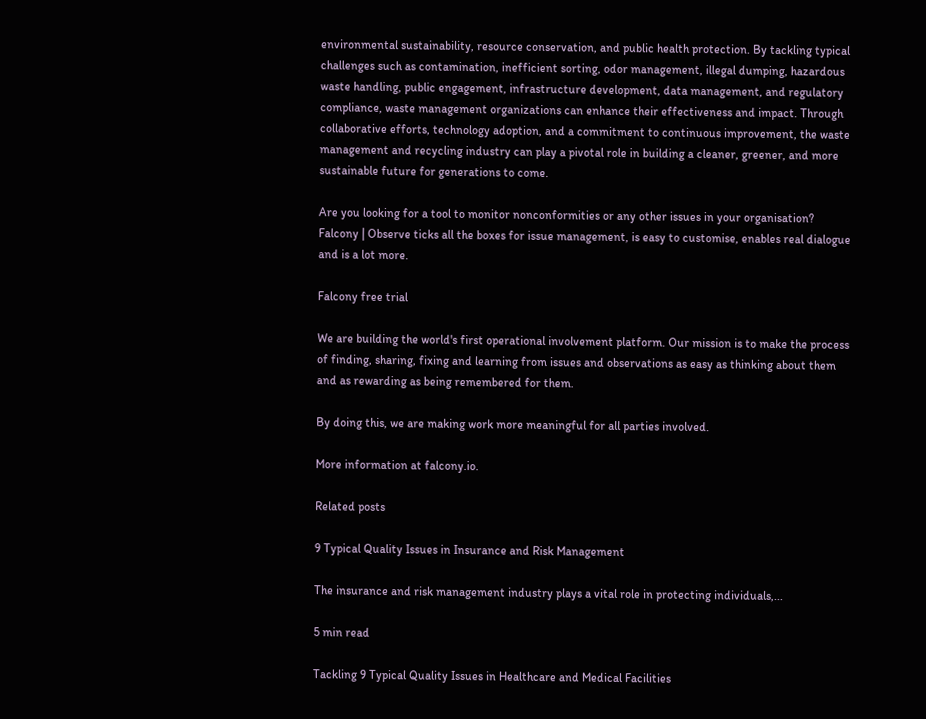environmental sustainability, resource conservation, and public health protection. By tackling typical challenges such as contamination, inefficient sorting, odor management, illegal dumping, hazardous waste handling, public engagement, infrastructure development, data management, and regulatory compliance, waste management organizations can enhance their effectiveness and impact. Through collaborative efforts, technology adoption, and a commitment to continuous improvement, the waste management and recycling industry can play a pivotal role in building a cleaner, greener, and more sustainable future for generations to come.

Are you looking for a tool to monitor nonconformities or any other issues in your organisation? Falcony | Observe ticks all the boxes for issue management, is easy to customise, enables real dialogue and is a lot more.

Falcony free trial

We are building the world's first operational involvement platform. Our mission is to make the process of finding, sharing, fixing and learning from issues and observations as easy as thinking about them and as rewarding as being remembered for them.

By doing this, we are making work more meaningful for all parties involved.

More information at falcony.io.

Related posts

9 Typical Quality Issues in Insurance and Risk Management

The insurance and risk management industry plays a vital role in protecting individuals,...

5 min read

Tackling 9 Typical Quality Issues in Healthcare and Medical Facilities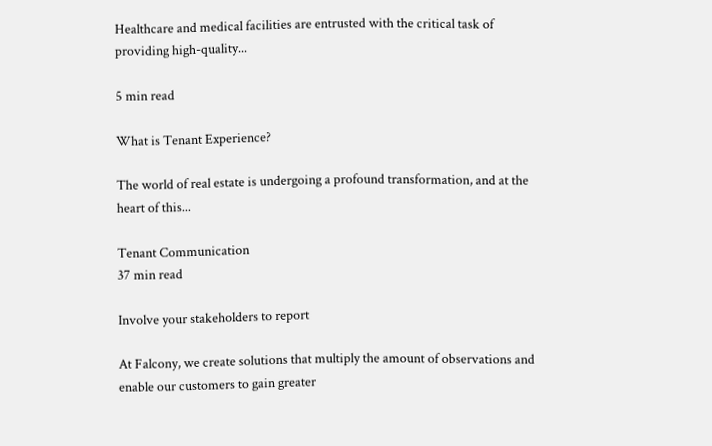Healthcare and medical facilities are entrusted with the critical task of providing high-quality...

5 min read

What is Tenant Experience?

The world of real estate is undergoing a profound transformation, and at the heart of this...

Tenant Communication
37 min read

Involve your stakeholders to report

At Falcony, we create solutions that multiply the amount of observations and enable our customers to gain greater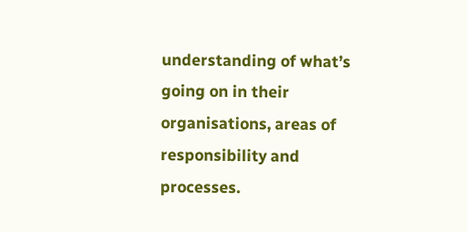understanding of what’s going on in their organisations, areas of responsibility and processes.